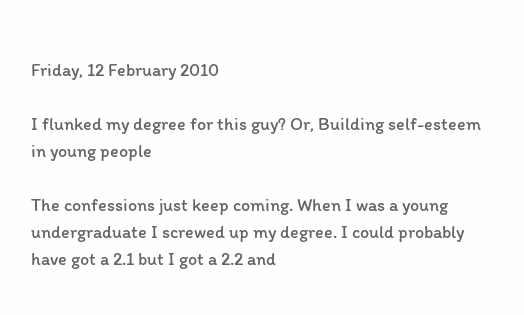Friday, 12 February 2010

I flunked my degree for this guy? Or, Building self-esteem in young people

The confessions just keep coming. When I was a young undergraduate I screwed up my degree. I could probably have got a 2.1 but I got a 2.2 and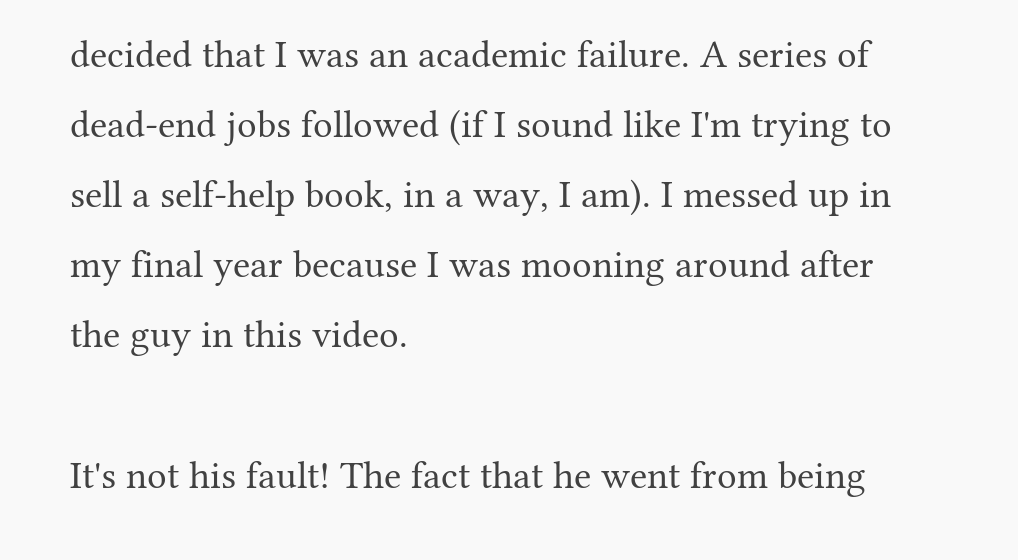decided that I was an academic failure. A series of dead-end jobs followed (if I sound like I'm trying to sell a self-help book, in a way, I am). I messed up in my final year because I was mooning around after the guy in this video.

It's not his fault! The fact that he went from being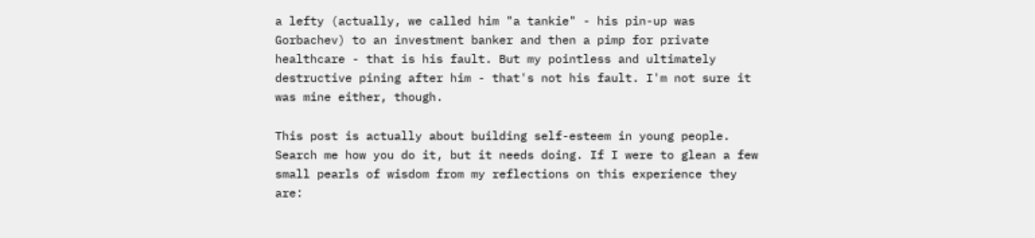a lefty (actually, we called him "a tankie" - his pin-up was Gorbachev) to an investment banker and then a pimp for private healthcare - that is his fault. But my pointless and ultimately destructive pining after him - that's not his fault. I'm not sure it was mine either, though.

This post is actually about building self-esteem in young people. Search me how you do it, but it needs doing. If I were to glean a few small pearls of wisdom from my reflections on this experience they are: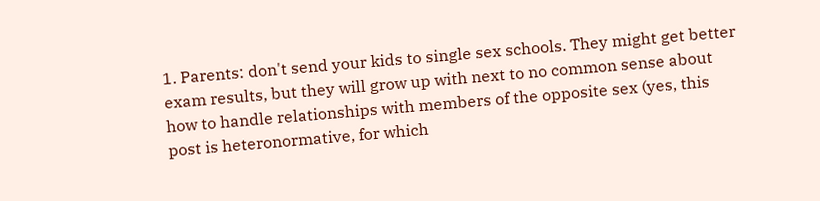1. Parents: don't send your kids to single sex schools. They might get better exam results, but they will grow up with next to no common sense about how to handle relationships with members of the opposite sex (yes, this post is heteronormative, for which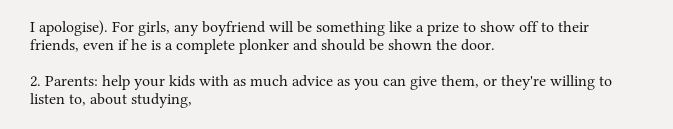I apologise). For girls, any boyfriend will be something like a prize to show off to their friends, even if he is a complete plonker and should be shown the door.

2. Parents: help your kids with as much advice as you can give them, or they're willing to listen to, about studying,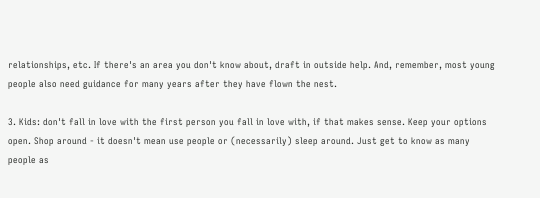relationships, etc. If there's an area you don't know about, draft in outside help. And, remember, most young people also need guidance for many years after they have flown the nest.

3. Kids: don't fall in love with the first person you fall in love with, if that makes sense. Keep your options open. Shop around - it doesn't mean use people or (necessarily) sleep around. Just get to know as many people as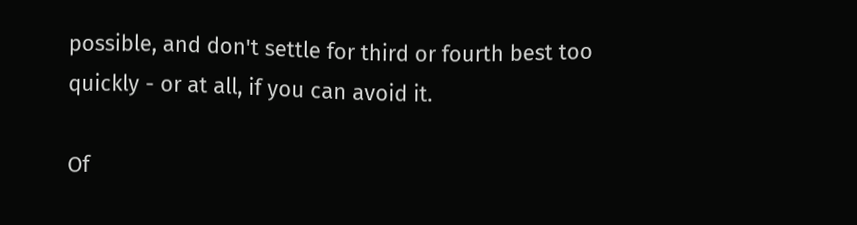possible, and don't settle for third or fourth best too quickly - or at all, if you can avoid it.

Of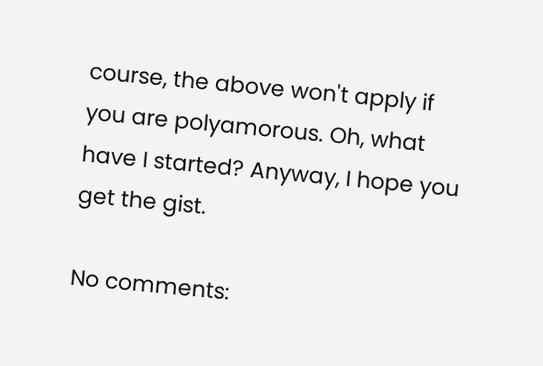course, the above won't apply if you are polyamorous. Oh, what have I started? Anyway, I hope you get the gist.

No comments: